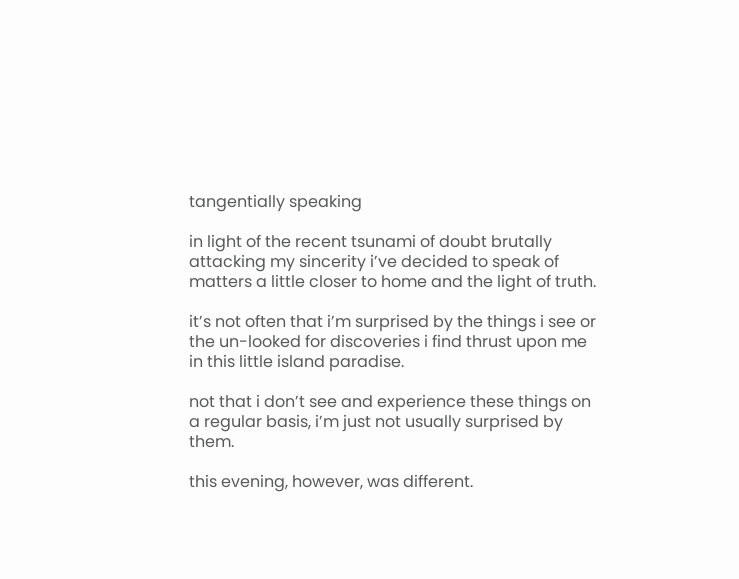tangentially speaking

in light of the recent tsunami of doubt brutally attacking my sincerity i’ve decided to speak of matters a little closer to home and the light of truth.

it’s not often that i’m surprised by the things i see or the un-looked for discoveries i find thrust upon me in this little island paradise.

not that i don’t see and experience these things on a regular basis, i’m just not usually surprised by them.

this evening, however, was different.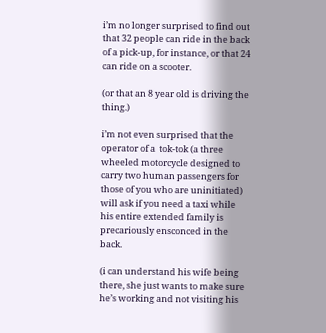i’m no longer surprised to find out that 32 people can ride in the back of a pick-up, for instance, or that 24 can ride on a scooter.

(or that an 8 year old is driving the thing.)

i’m not even surprised that the operator of a  tok-tok (a three wheeled motorcycle designed to carry two human passengers for those of you who are uninitiated) will ask if you need a taxi while his entire extended family is precariously ensconced in the back.

(i can understand his wife being there, she just wants to make sure he’s working and not visiting his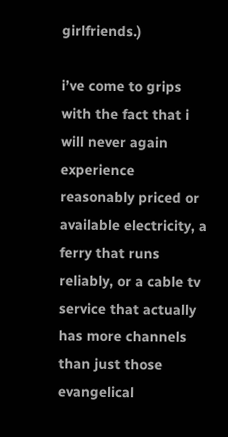girlfriends.)

i’ve come to grips with the fact that i will never again experience reasonably priced or available electricity, a ferry that runs reliably, or a cable tv service that actually has more channels than just those evangelical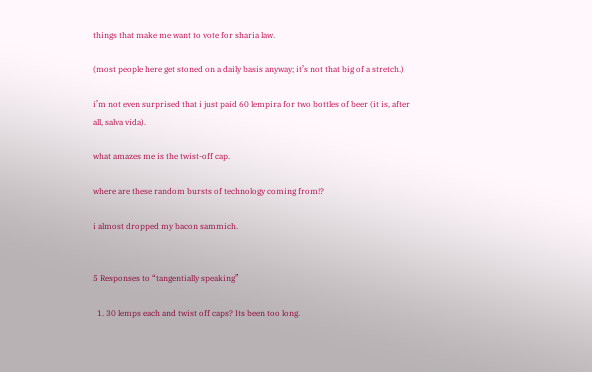things that make me want to vote for sharia law.

(most people here get stoned on a daily basis anyway; it’s not that big of a stretch.)

i’m not even surprised that i just paid 60 lempira for two bottles of beer (it is, after all, salva vida).

what amazes me is the twist-off cap.

where are these random bursts of technology coming from!?

i almost dropped my bacon sammich.


5 Responses to “tangentially speaking”

  1. 30 lemps each and twist off caps? Its been too long.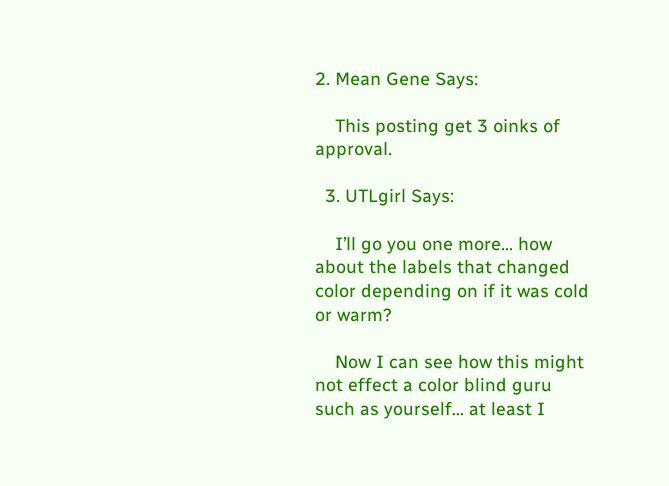2. Mean Gene Says:

    This posting get 3 oinks of approval.

  3. UTLgirl Says:

    I’ll go you one more… how about the labels that changed color depending on if it was cold or warm?

    Now I can see how this might not effect a color blind guru such as yourself… at least I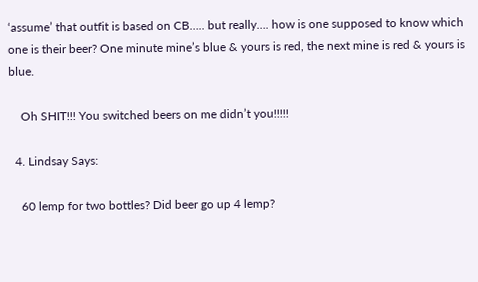‘assume’ that outfit is based on CB….. but really…. how is one supposed to know which one is their beer? One minute mine’s blue & yours is red, the next mine is red & yours is blue.

    Oh SHIT!!! You switched beers on me didn’t you!!!!!

  4. Lindsay Says:

    60 lemp for two bottles? Did beer go up 4 lemp?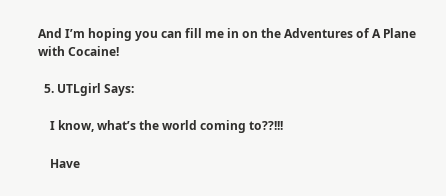And I’m hoping you can fill me in on the Adventures of A Plane with Cocaine!

  5. UTLgirl Says:

    I know, what’s the world coming to??!!!

    Have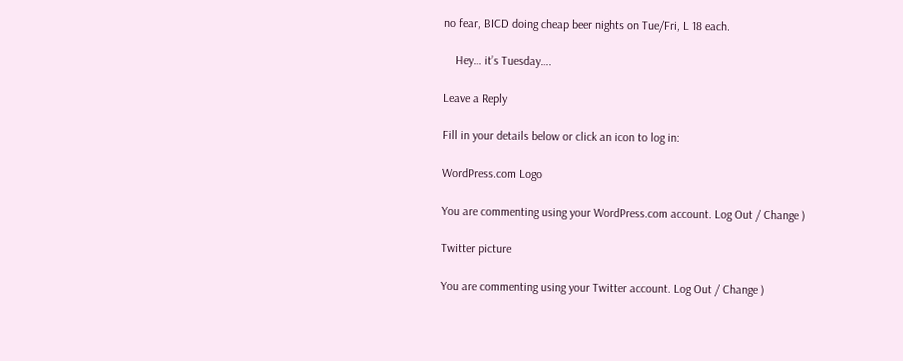no fear, BICD doing cheap beer nights on Tue/Fri, L 18 each.

    Hey… it’s Tuesday….

Leave a Reply

Fill in your details below or click an icon to log in:

WordPress.com Logo

You are commenting using your WordPress.com account. Log Out / Change )

Twitter picture

You are commenting using your Twitter account. Log Out / Change )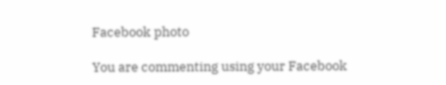Facebook photo

You are commenting using your Facebook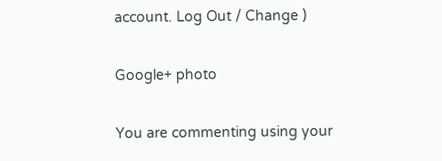account. Log Out / Change )

Google+ photo

You are commenting using your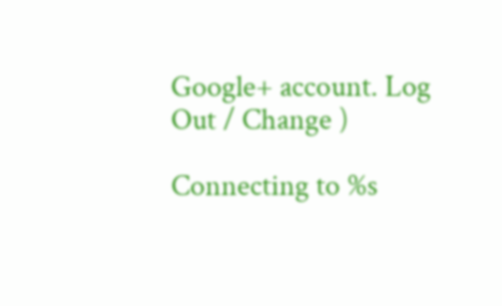Google+ account. Log Out / Change )

Connecting to %s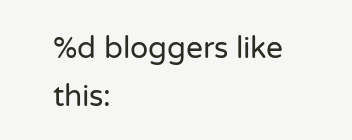%d bloggers like this: